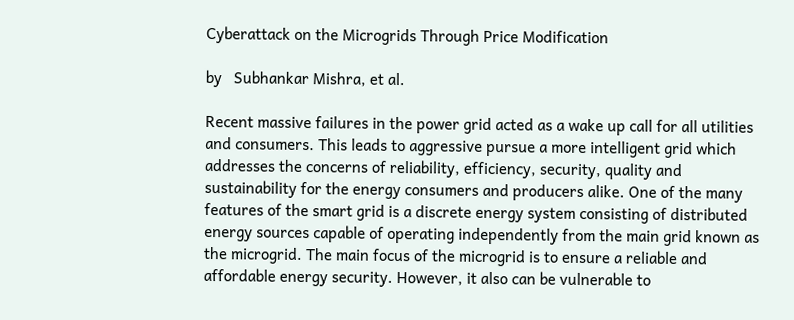Cyberattack on the Microgrids Through Price Modification

by   Subhankar Mishra, et al.

Recent massive failures in the power grid acted as a wake up call for all utilities and consumers. This leads to aggressive pursue a more intelligent grid which addresses the concerns of reliability, efficiency, security, quality and sustainability for the energy consumers and producers alike. One of the many features of the smart grid is a discrete energy system consisting of distributed energy sources capable of operating independently from the main grid known as the microgrid. The main focus of the microgrid is to ensure a reliable and affordable energy security. However, it also can be vulnerable to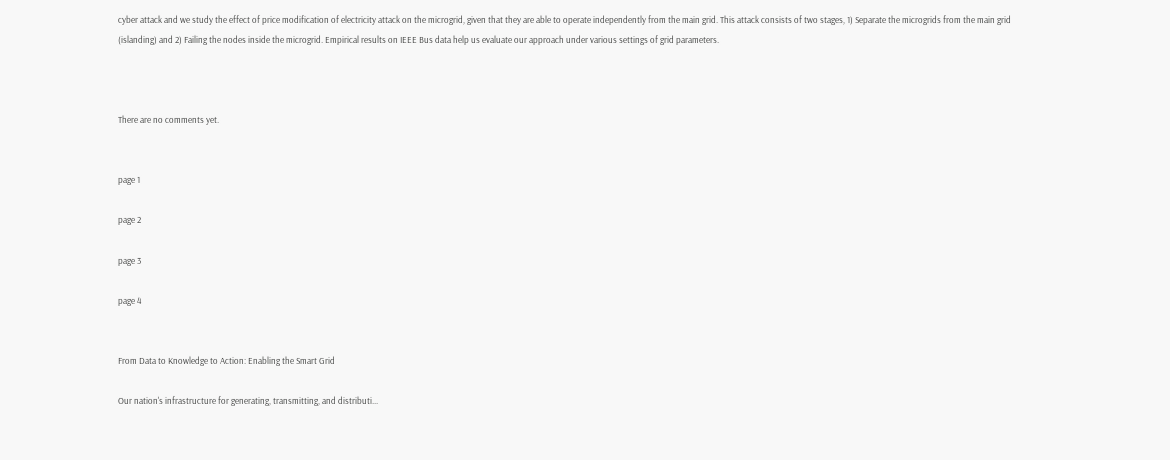cyber attack and we study the effect of price modification of electricity attack on the microgrid, given that they are able to operate independently from the main grid. This attack consists of two stages, 1) Separate the microgrids from the main grid (islanding) and 2) Failing the nodes inside the microgrid. Empirical results on IEEE Bus data help us evaluate our approach under various settings of grid parameters.



There are no comments yet.


page 1

page 2

page 3

page 4


From Data to Knowledge to Action: Enabling the Smart Grid

Our nation's infrastructure for generating, transmitting, and distributi...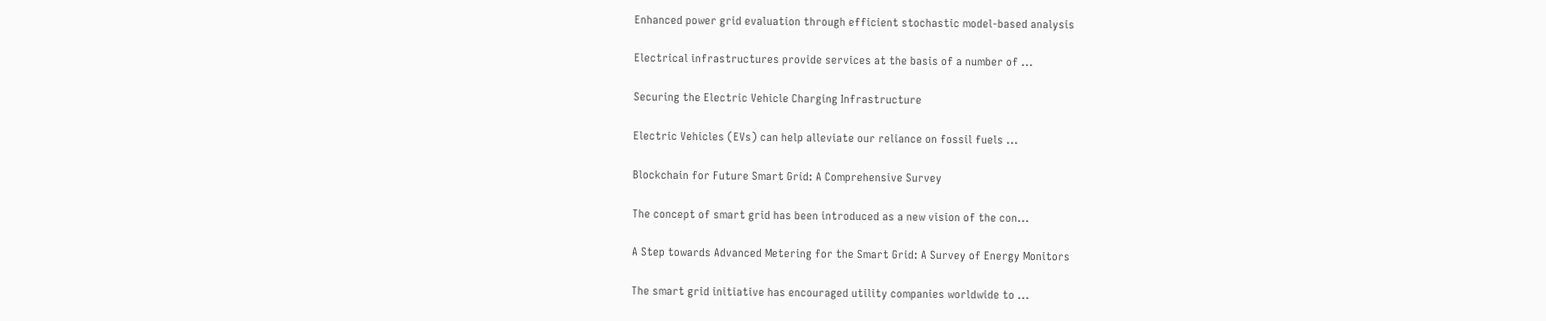Enhanced power grid evaluation through efficient stochastic model-based analysis

Electrical infrastructures provide services at the basis of a number of ...

Securing the Electric Vehicle Charging Infrastructure

Electric Vehicles (EVs) can help alleviate our reliance on fossil fuels ...

Blockchain for Future Smart Grid: A Comprehensive Survey

The concept of smart grid has been introduced as a new vision of the con...

A Step towards Advanced Metering for the Smart Grid: A Survey of Energy Monitors

The smart grid initiative has encouraged utility companies worldwide to ...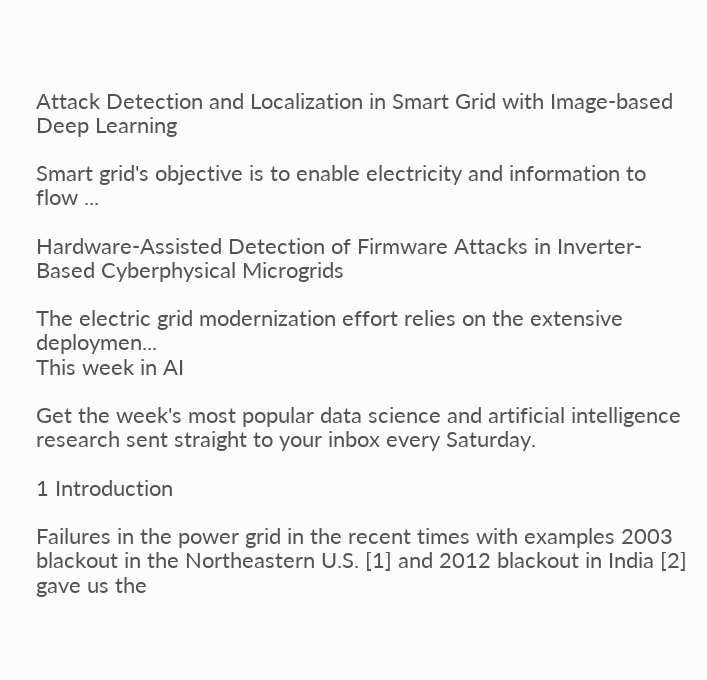Attack Detection and Localization in Smart Grid with Image-based Deep Learning

Smart grid's objective is to enable electricity and information to flow ...

Hardware-Assisted Detection of Firmware Attacks in Inverter-Based Cyberphysical Microgrids

The electric grid modernization effort relies on the extensive deploymen...
This week in AI

Get the week's most popular data science and artificial intelligence research sent straight to your inbox every Saturday.

1 Introduction

Failures in the power grid in the recent times with examples 2003 blackout in the Northeastern U.S. [1] and 2012 blackout in India [2] gave us the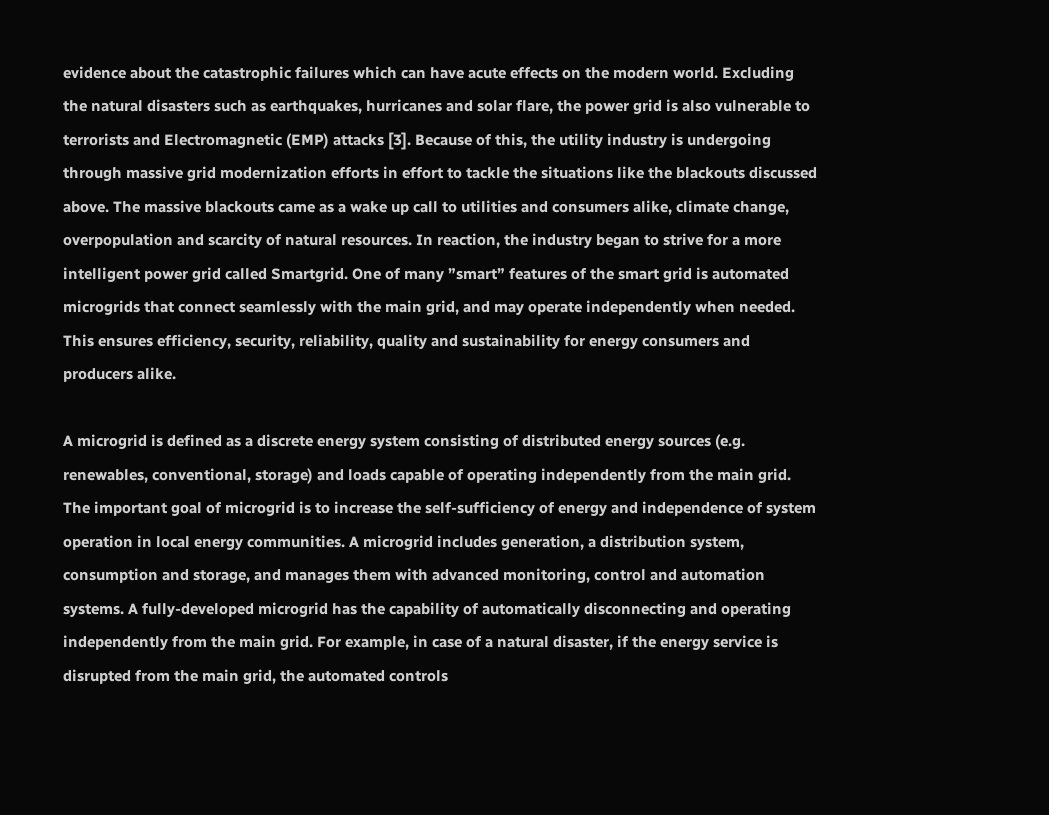evidence about the catastrophic failures which can have acute effects on the modern world. Excluding the natural disasters such as earthquakes, hurricanes and solar flare, the power grid is also vulnerable to terrorists and Electromagnetic (EMP) attacks [3]. Because of this, the utility industry is undergoing through massive grid modernization efforts in effort to tackle the situations like the blackouts discussed above. The massive blackouts came as a wake up call to utilities and consumers alike, climate change, overpopulation and scarcity of natural resources. In reaction, the industry began to strive for a more intelligent power grid called Smartgrid. One of many ”smart” features of the smart grid is automated microgrids that connect seamlessly with the main grid, and may operate independently when needed. This ensures efficiency, security, reliability, quality and sustainability for energy consumers and producers alike.

A microgrid is defined as a discrete energy system consisting of distributed energy sources (e.g. renewables, conventional, storage) and loads capable of operating independently from the main grid. The important goal of microgrid is to increase the self-sufficiency of energy and independence of system operation in local energy communities. A microgrid includes generation, a distribution system, consumption and storage, and manages them with advanced monitoring, control and automation systems. A fully-developed microgrid has the capability of automatically disconnecting and operating independently from the main grid. For example, in case of a natural disaster, if the energy service is disrupted from the main grid, the automated controls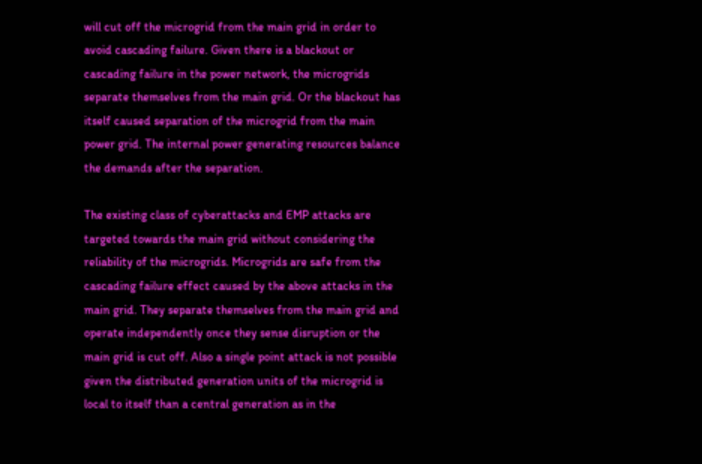will cut off the microgrid from the main grid in order to avoid cascading failure. Given there is a blackout or cascading failure in the power network, the microgrids separate themselves from the main grid. Or the blackout has itself caused separation of the microgrid from the main power grid. The internal power generating resources balance the demands after the separation.

The existing class of cyberattacks and EMP attacks are targeted towards the main grid without considering the reliability of the microgrids. Microgrids are safe from the cascading failure effect caused by the above attacks in the main grid. They separate themselves from the main grid and operate independently once they sense disruption or the main grid is cut off. Also a single point attack is not possible given the distributed generation units of the microgrid is local to itself than a central generation as in the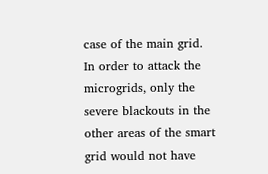case of the main grid. In order to attack the microgrids, only the severe blackouts in the other areas of the smart grid would not have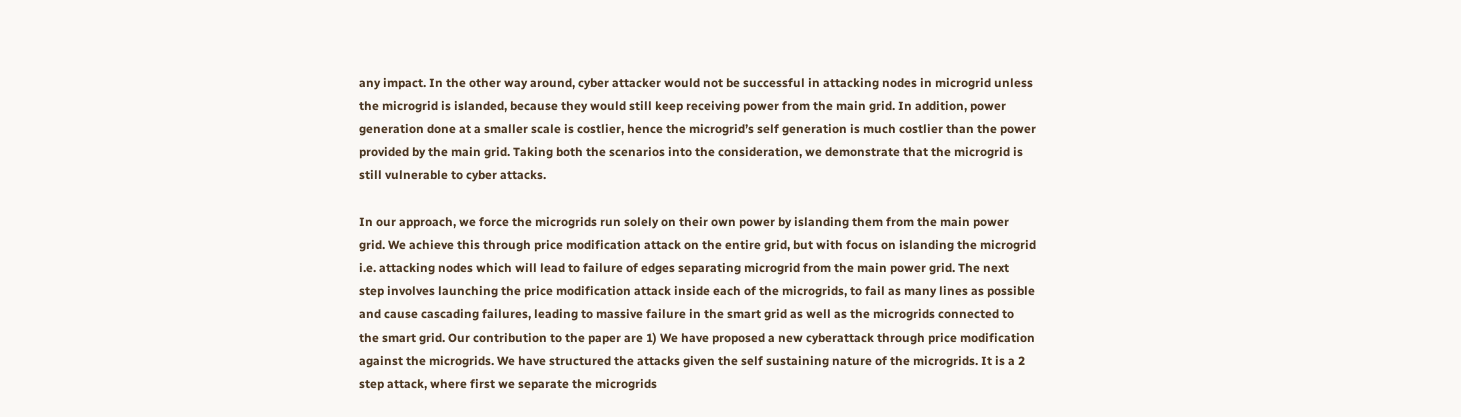any impact. In the other way around, cyber attacker would not be successful in attacking nodes in microgrid unless the microgrid is islanded, because they would still keep receiving power from the main grid. In addition, power generation done at a smaller scale is costlier, hence the microgrid’s self generation is much costlier than the power provided by the main grid. Taking both the scenarios into the consideration, we demonstrate that the microgrid is still vulnerable to cyber attacks.

In our approach, we force the microgrids run solely on their own power by islanding them from the main power grid. We achieve this through price modification attack on the entire grid, but with focus on islanding the microgrid i.e. attacking nodes which will lead to failure of edges separating microgrid from the main power grid. The next step involves launching the price modification attack inside each of the microgrids, to fail as many lines as possible and cause cascading failures, leading to massive failure in the smart grid as well as the microgrids connected to the smart grid. Our contribution to the paper are 1) We have proposed a new cyberattack through price modification against the microgrids. We have structured the attacks given the self sustaining nature of the microgrids. It is a 2 step attack, where first we separate the microgrids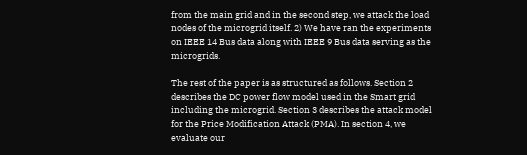from the main grid and in the second step, we attack the load nodes of the microgrid itself. 2) We have ran the experiments on IEEE 14 Bus data along with IEEE 9 Bus data serving as the microgrids.

The rest of the paper is as structured as follows. Section 2 describes the DC power flow model used in the Smart grid including the microgrid. Section 3 describes the attack model for the Price Modification Attack (PMA). In section 4, we evaluate our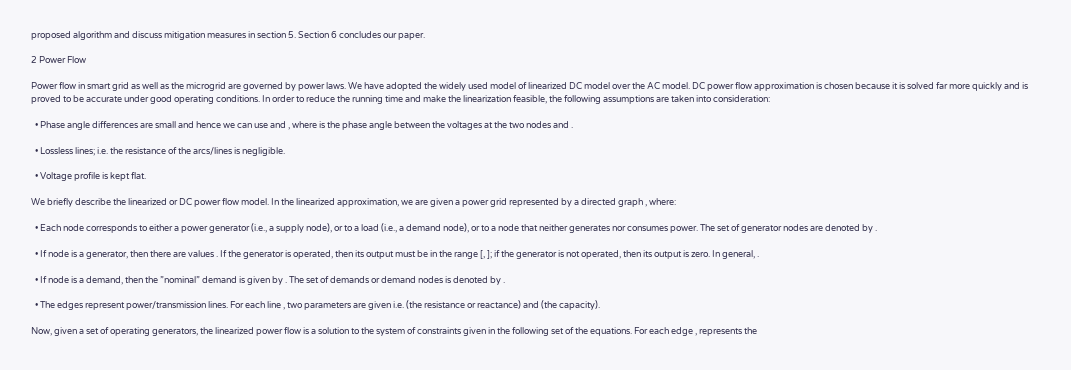proposed algorithm and discuss mitigation measures in section 5. Section 6 concludes our paper.

2 Power Flow

Power flow in smart grid as well as the microgrid are governed by power laws. We have adopted the widely used model of linearized DC model over the AC model. DC power flow approximation is chosen because it is solved far more quickly and is proved to be accurate under good operating conditions. In order to reduce the running time and make the linearization feasible, the following assumptions are taken into consideration:

  • Phase angle differences are small and hence we can use and , where is the phase angle between the voltages at the two nodes and .

  • Lossless lines; i.e. the resistance of the arcs/lines is negligible.

  • Voltage profile is kept flat.

We briefly describe the linearized or DC power flow model. In the linearized approximation, we are given a power grid represented by a directed graph , where:

  • Each node corresponds to either a power generator (i.e., a supply node), or to a load (i.e., a demand node), or to a node that neither generates nor consumes power. The set of generator nodes are denoted by .

  • If node is a generator, then there are values . If the generator is operated, then its output must be in the range [, ]; if the generator is not operated, then its output is zero. In general, .

  • If node is a demand, then the ”nominal” demand is given by . The set of demands or demand nodes is denoted by .

  • The edges represent power/transmission lines. For each line , two parameters are given i.e. (the resistance or reactance) and (the capacity).

Now, given a set of operating generators, the linearized power flow is a solution to the system of constraints given in the following set of the equations. For each edge , represents the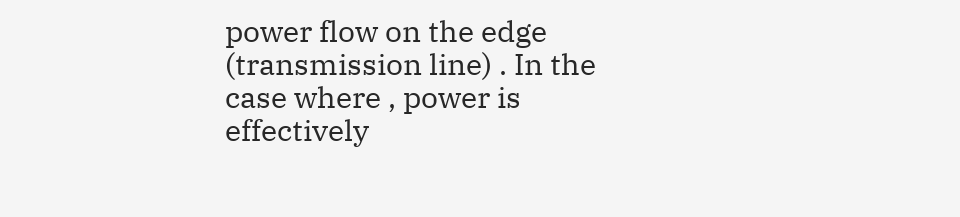power flow on the edge (transmission line) . In the case where , power is effectively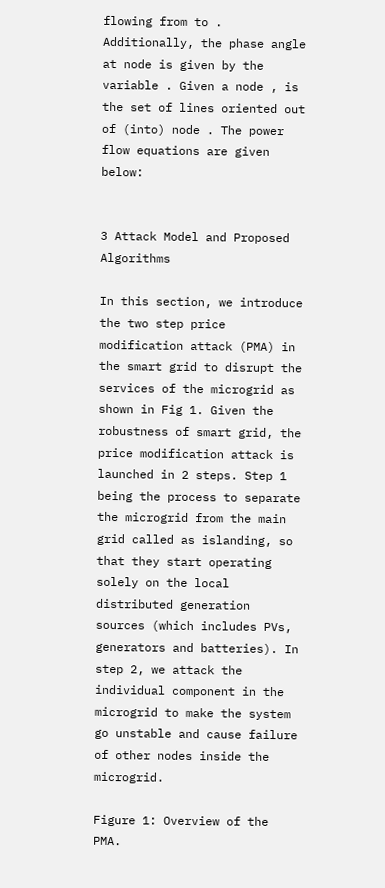flowing from to . Additionally, the phase angle at node is given by the variable . Given a node , is the set of lines oriented out of (into) node . The power flow equations are given below:


3 Attack Model and Proposed Algorithms

In this section, we introduce the two step price modification attack (PMA) in the smart grid to disrupt the services of the microgrid as shown in Fig 1. Given the robustness of smart grid, the price modification attack is launched in 2 steps. Step 1 being the process to separate the microgrid from the main grid called as islanding, so that they start operating solely on the local distributed generation sources (which includes PVs, generators and batteries). In step 2, we attack the individual component in the microgrid to make the system go unstable and cause failure of other nodes inside the microgrid.

Figure 1: Overview of the PMA.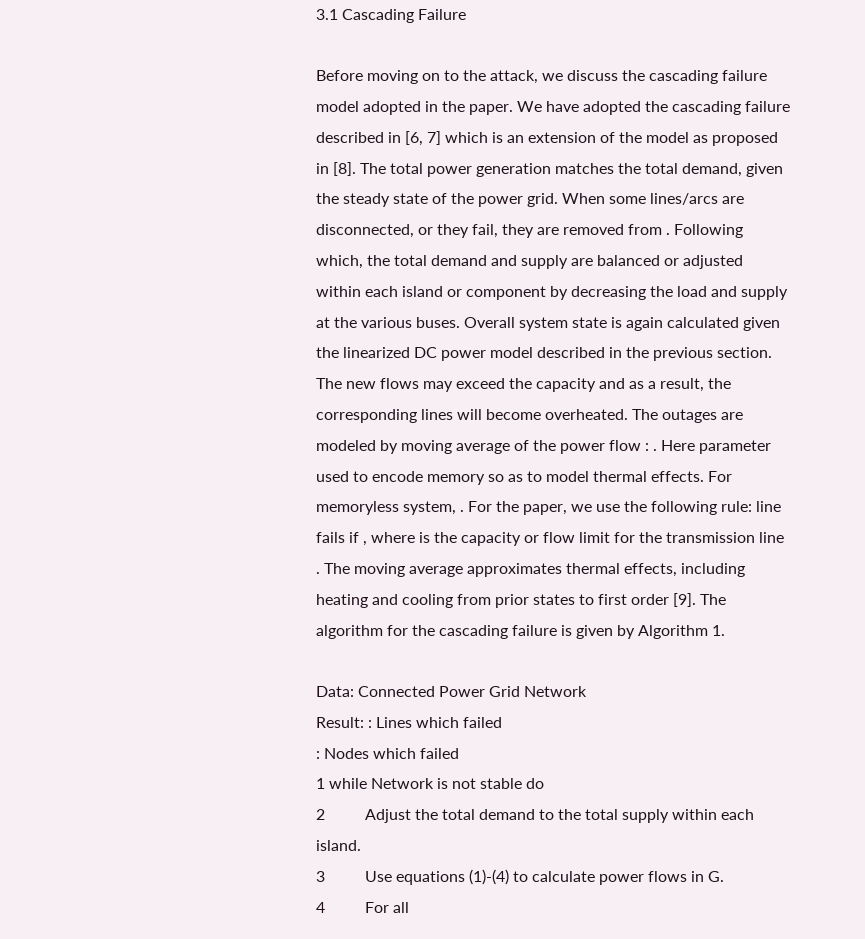3.1 Cascading Failure

Before moving on to the attack, we discuss the cascading failure model adopted in the paper. We have adopted the cascading failure described in [6, 7] which is an extension of the model as proposed in [8]. The total power generation matches the total demand, given the steady state of the power grid. When some lines/arcs are disconnected, or they fail, they are removed from . Following which, the total demand and supply are balanced or adjusted within each island or component by decreasing the load and supply at the various buses. Overall system state is again calculated given the linearized DC power model described in the previous section. The new flows may exceed the capacity and as a result, the corresponding lines will become overheated. The outages are modeled by moving average of the power flow : . Here parameter used to encode memory so as to model thermal effects. For memoryless system, . For the paper, we use the following rule: line fails if , where is the capacity or flow limit for the transmission line . The moving average approximates thermal effects, including heating and cooling from prior states to first order [9]. The algorithm for the cascading failure is given by Algorithm 1.

Data: Connected Power Grid Network
Result: : Lines which failed
: Nodes which failed
1 while Network is not stable do
2          Adjust the total demand to the total supply within each island.
3          Use equations (1)-(4) to calculate power flows in G.
4          For all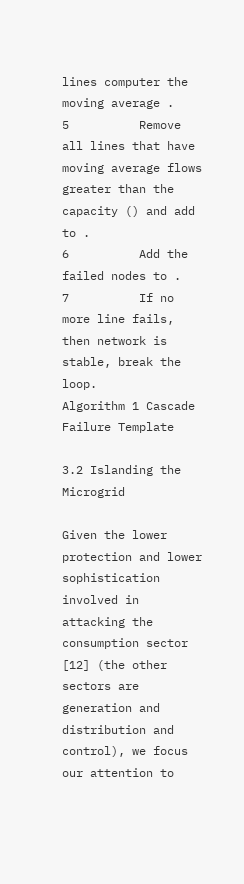lines computer the moving average .
5          Remove all lines that have moving average flows greater than the capacity () and add to .
6          Add the failed nodes to .
7          If no more line fails, then network is stable, break the loop.
Algorithm 1 Cascade Failure Template

3.2 Islanding the Microgrid

Given the lower protection and lower sophistication involved in attacking the consumption sector [12] (the other sectors are generation and distribution and control), we focus our attention to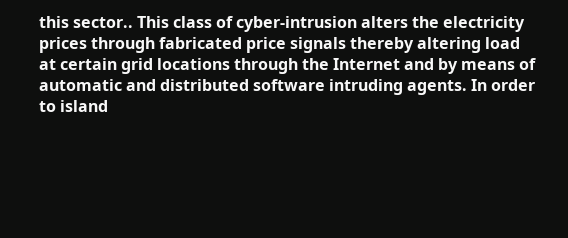this sector.. This class of cyber-intrusion alters the electricity prices through fabricated price signals thereby altering load at certain grid locations through the Internet and by means of automatic and distributed software intruding agents. In order to island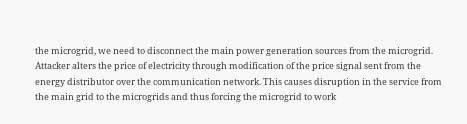the microgrid, we need to disconnect the main power generation sources from the microgrid. Attacker alters the price of electricity through modification of the price signal sent from the energy distributor over the communication network. This causes disruption in the service from the main grid to the microgrids and thus forcing the microgrid to work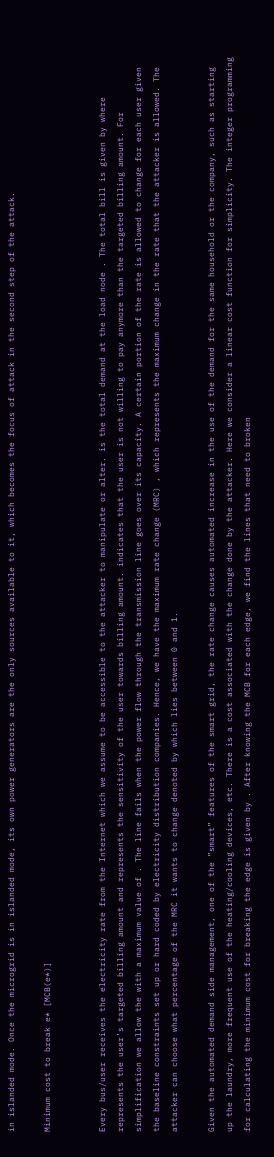in islanded mode. Once the microgrid is in islanded mode, its own power generators are the only sources available to it, which becomes the focus of attack in the second step of the attack.

Minimum cost to break e* [MCB(e*)]


Every bus/user receives the electricity rate from the Internet which we assume to be accessible to the attacker to manipulate or alter. is the total demand at the load node . The total bill is given by where represents the user’s targeted billing amount and represents the sensitivity of the user towards billing amount. indicates that the user is not willing to pay anymore than the targeted billing amount. For simplification we allow the with a maximum value of . The line fails when the power flow through the transmission line goes over its capacity. A certain portion of the rate is allowed to change for each user given the baseline constraints set up or hard coded by electricity distribution companies. Hence, we have the maximum rate change (MRC) , which represents the maximum change in the rate that the attacker is allowed. The attacker can choose what percentage of the MRC it wants to change denoted by which lies between 0 and 1.

Given the automated demand side management, one of the ”smart” features of the smart grid, the rate change causes automated increase in the use of the demand for the same household or the company, such as starting up the laundry, more frequent use of the heating/cooling devices, etc. There is a cost associated with the change done by the attacker. Here we consider a linear cost function for simplicity. The integer programming for calculating the minimum cost for breaking the edge is given by . After knowing the MCB for each edge, we find the lines that need to broken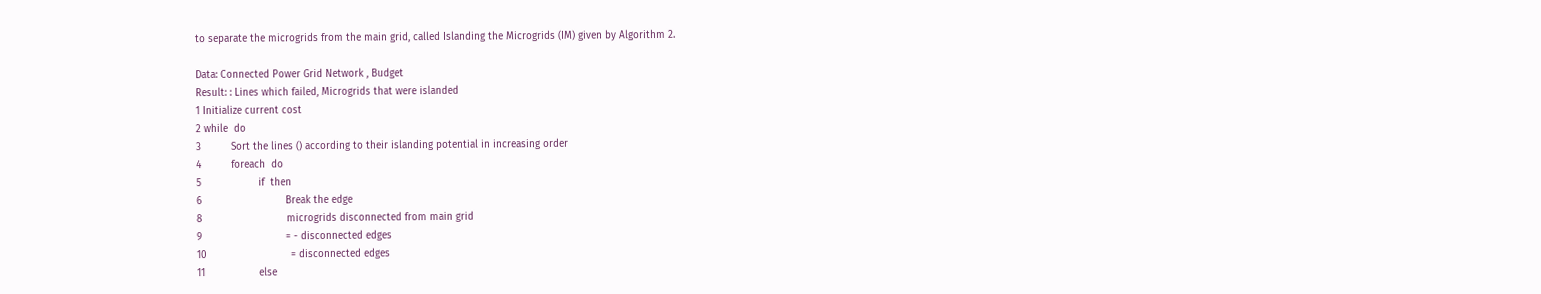to separate the microgrids from the main grid, called Islanding the Microgrids (IM) given by Algorithm 2.

Data: Connected Power Grid Network , Budget
Result: : Lines which failed, Microgrids that were islanded
1 Initialize current cost
2 while  do
3          Sort the lines () according to their islanding potential in increasing order
4          foreach  do
5                   if  then
6                            Break the edge
8                            microgrids disconnected from main grid
9                            = - disconnected edges
10                            = disconnected edges
11                  else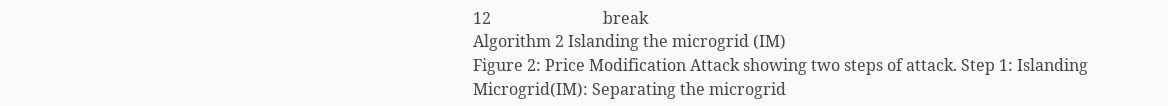12                            break
Algorithm 2 Islanding the microgrid (IM)
Figure 2: Price Modification Attack showing two steps of attack. Step 1: Islanding Microgrid(IM): Separating the microgrid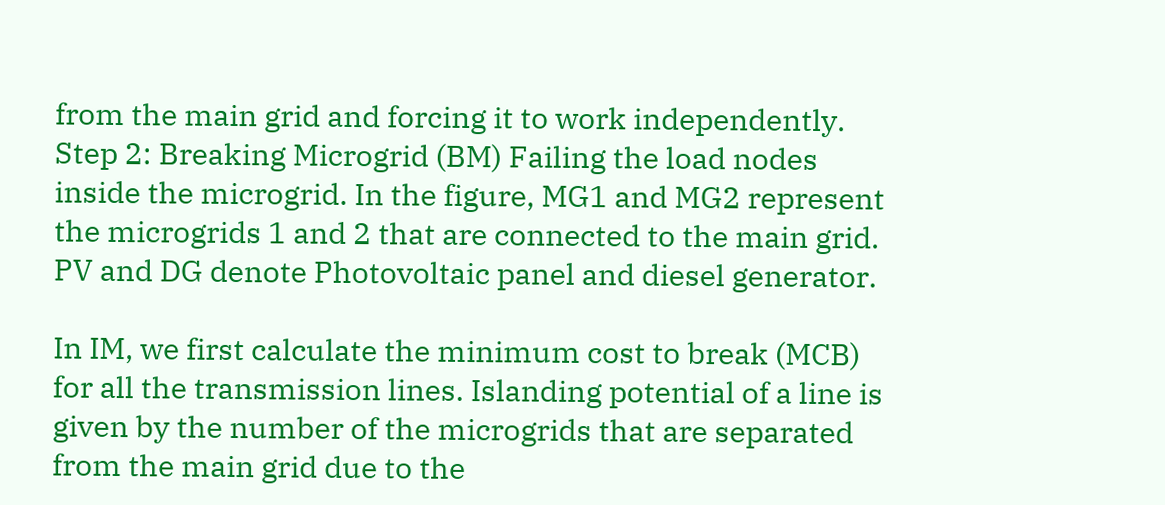from the main grid and forcing it to work independently. Step 2: Breaking Microgrid (BM) Failing the load nodes inside the microgrid. In the figure, MG1 and MG2 represent the microgrids 1 and 2 that are connected to the main grid. PV and DG denote Photovoltaic panel and diesel generator.

In IM, we first calculate the minimum cost to break (MCB) for all the transmission lines. Islanding potential of a line is given by the number of the microgrids that are separated from the main grid due to the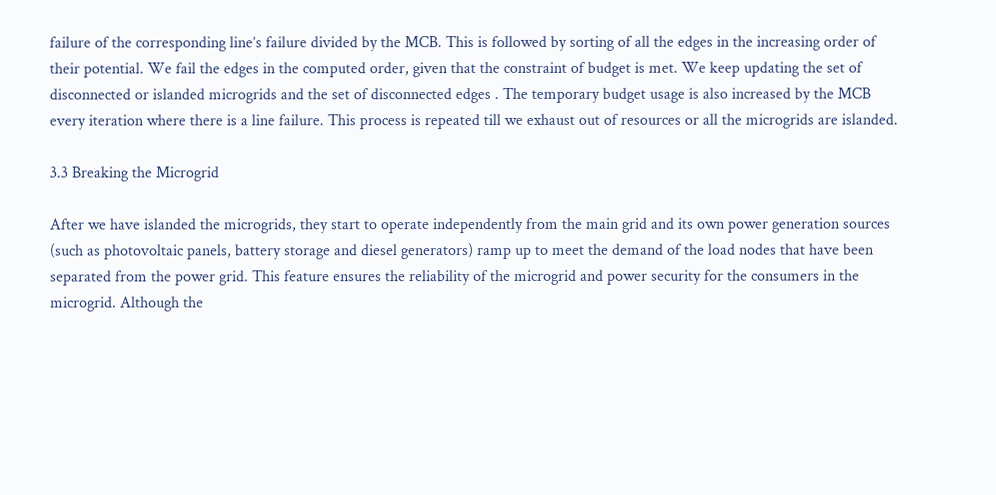failure of the corresponding line’s failure divided by the MCB. This is followed by sorting of all the edges in the increasing order of their potential. We fail the edges in the computed order, given that the constraint of budget is met. We keep updating the set of disconnected or islanded microgrids and the set of disconnected edges . The temporary budget usage is also increased by the MCB every iteration where there is a line failure. This process is repeated till we exhaust out of resources or all the microgrids are islanded.

3.3 Breaking the Microgrid

After we have islanded the microgrids, they start to operate independently from the main grid and its own power generation sources (such as photovoltaic panels, battery storage and diesel generators) ramp up to meet the demand of the load nodes that have been separated from the power grid. This feature ensures the reliability of the microgrid and power security for the consumers in the microgrid. Although the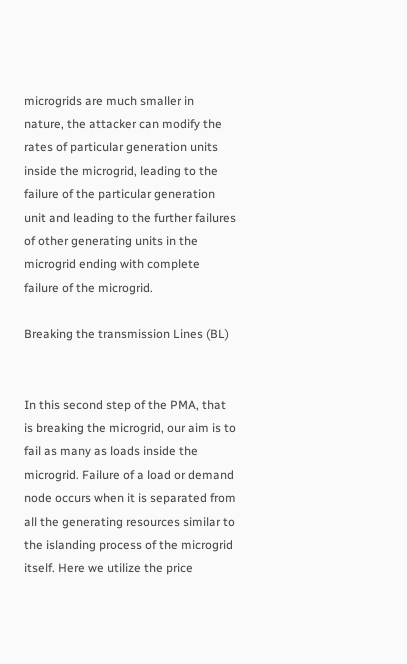microgrids are much smaller in nature, the attacker can modify the rates of particular generation units inside the microgrid, leading to the failure of the particular generation unit and leading to the further failures of other generating units in the microgrid ending with complete failure of the microgrid.

Breaking the transmission Lines (BL)


In this second step of the PMA, that is breaking the microgrid, our aim is to fail as many as loads inside the microgrid. Failure of a load or demand node occurs when it is separated from all the generating resources similar to the islanding process of the microgrid itself. Here we utilize the price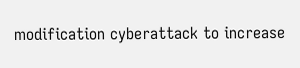modification cyberattack to increase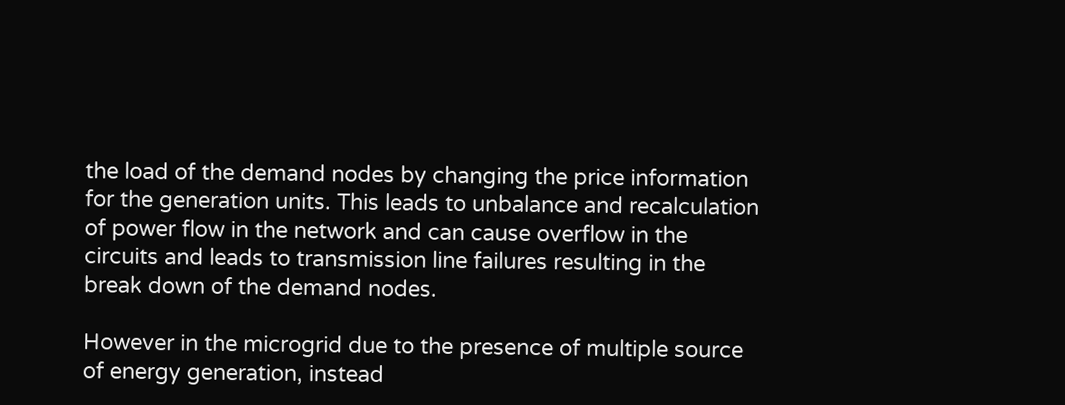the load of the demand nodes by changing the price information for the generation units. This leads to unbalance and recalculation of power flow in the network and can cause overflow in the circuits and leads to transmission line failures resulting in the break down of the demand nodes.

However in the microgrid due to the presence of multiple source of energy generation, instead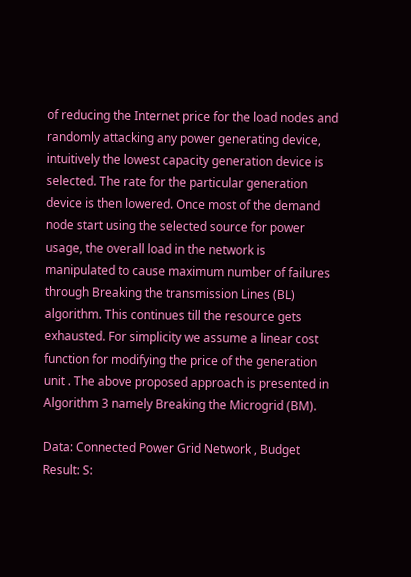of reducing the Internet price for the load nodes and randomly attacking any power generating device, intuitively the lowest capacity generation device is selected. The rate for the particular generation device is then lowered. Once most of the demand node start using the selected source for power usage, the overall load in the network is manipulated to cause maximum number of failures through Breaking the transmission Lines (BL) algorithm. This continues till the resource gets exhausted. For simplicity we assume a linear cost function for modifying the price of the generation unit . The above proposed approach is presented in Algorithm 3 namely Breaking the Microgrid (BM).

Data: Connected Power Grid Network , Budget
Result: S: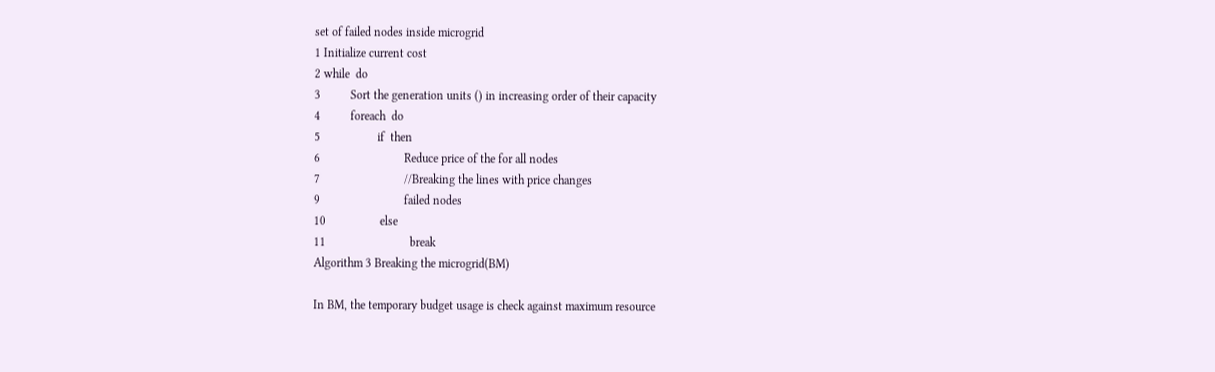set of failed nodes inside microgrid
1 Initialize current cost
2 while  do
3          Sort the generation units () in increasing order of their capacity
4          foreach  do
5                   if  then
6                            Reduce price of the for all nodes
7                            //Breaking the lines with price changes
9                            failed nodes
10                  else
11                            break
Algorithm 3 Breaking the microgrid(BM)

In BM, the temporary budget usage is check against maximum resource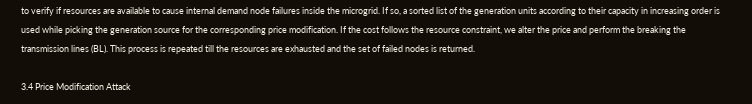to verify if resources are available to cause internal demand node failures inside the microgrid. If so, a sorted list of the generation units according to their capacity in increasing order is used while picking the generation source for the corresponding price modification. If the cost follows the resource constraint, we alter the price and perform the breaking the transmission lines (BL). This process is repeated till the resources are exhausted and the set of failed nodes is returned.

3.4 Price Modification Attack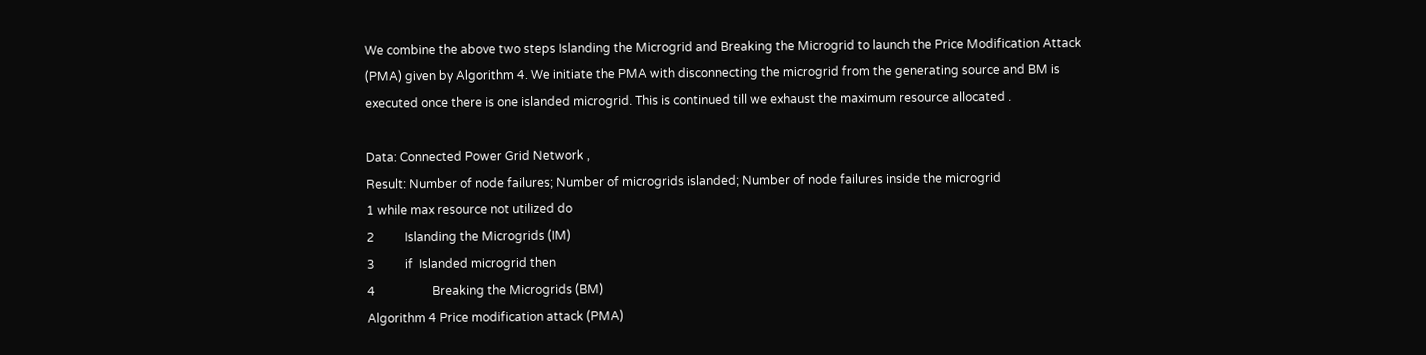We combine the above two steps Islanding the Microgrid and Breaking the Microgrid to launch the Price Modification Attack (PMA) given by Algorithm 4. We initiate the PMA with disconnecting the microgrid from the generating source and BM is executed once there is one islanded microgrid. This is continued till we exhaust the maximum resource allocated .

Data: Connected Power Grid Network ,
Result: Number of node failures; Number of microgrids islanded; Number of node failures inside the microgrid
1 while max resource not utilized do
2          Islanding the Microgrids (IM)
3          if  Islanded microgrid then
4                   Breaking the Microgrids (BM)
Algorithm 4 Price modification attack (PMA)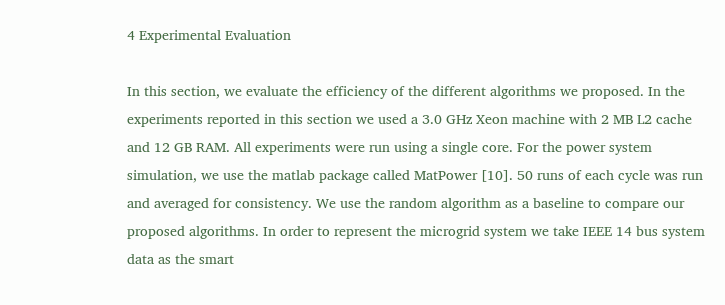4 Experimental Evaluation

In this section, we evaluate the efficiency of the different algorithms we proposed. In the experiments reported in this section we used a 3.0 GHz Xeon machine with 2 MB L2 cache and 12 GB RAM. All experiments were run using a single core. For the power system simulation, we use the matlab package called MatPower [10]. 50 runs of each cycle was run and averaged for consistency. We use the random algorithm as a baseline to compare our proposed algorithms. In order to represent the microgrid system we take IEEE 14 bus system data as the smart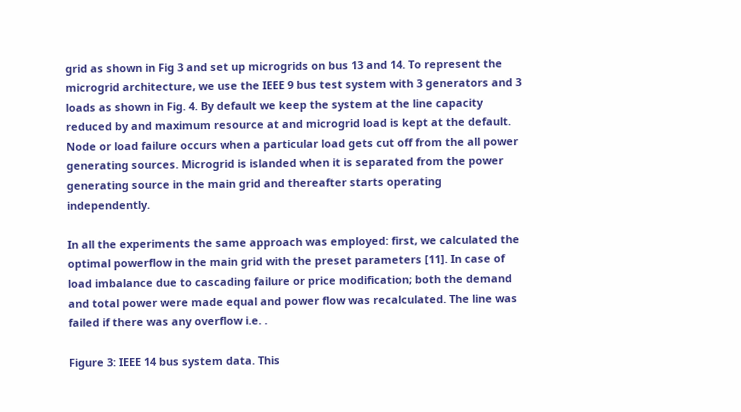grid as shown in Fig 3 and set up microgrids on bus 13 and 14. To represent the microgrid architecture, we use the IEEE 9 bus test system with 3 generators and 3 loads as shown in Fig. 4. By default we keep the system at the line capacity reduced by and maximum resource at and microgrid load is kept at the default. Node or load failure occurs when a particular load gets cut off from the all power generating sources. Microgrid is islanded when it is separated from the power generating source in the main grid and thereafter starts operating independently.

In all the experiments the same approach was employed: first, we calculated the optimal powerflow in the main grid with the preset parameters [11]. In case of load imbalance due to cascading failure or price modification; both the demand and total power were made equal and power flow was recalculated. The line was failed if there was any overflow i.e. .

Figure 3: IEEE 14 bus system data. This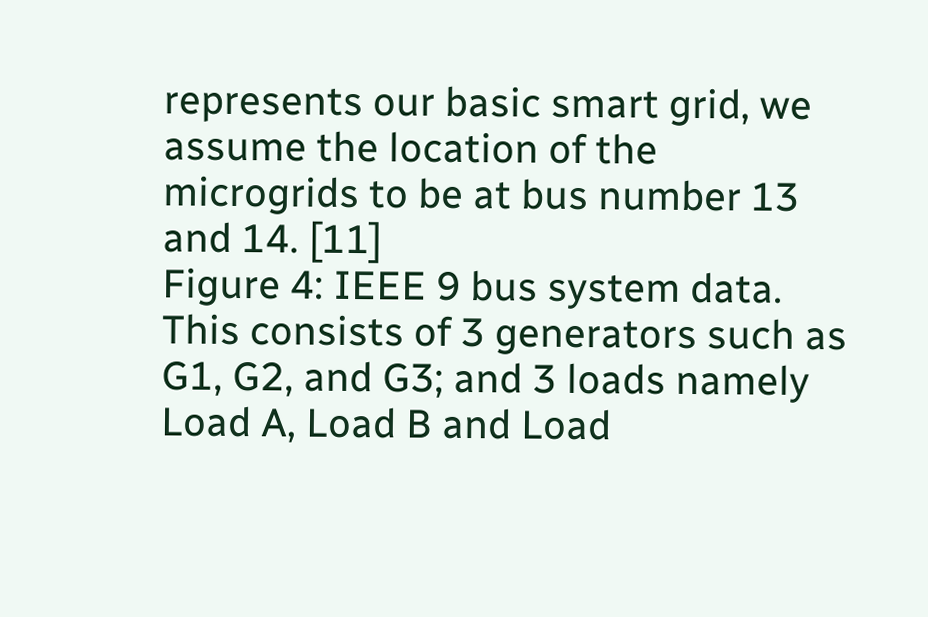represents our basic smart grid, we assume the location of the microgrids to be at bus number 13 and 14. [11]
Figure 4: IEEE 9 bus system data. This consists of 3 generators such as G1, G2, and G3; and 3 loads namely Load A, Load B and Load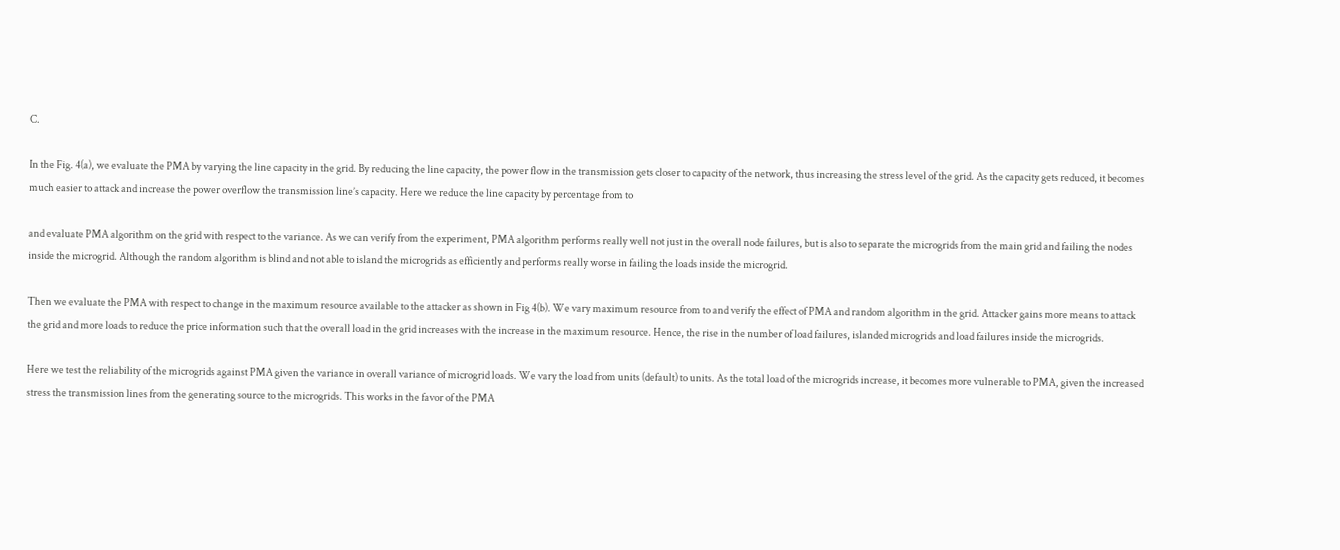C.

In the Fig. 4(a), we evaluate the PMA by varying the line capacity in the grid. By reducing the line capacity, the power flow in the transmission gets closer to capacity of the network, thus increasing the stress level of the grid. As the capacity gets reduced, it becomes much easier to attack and increase the power overflow the transmission line’s capacity. Here we reduce the line capacity by percentage from to

and evaluate PMA algorithm on the grid with respect to the variance. As we can verify from the experiment, PMA algorithm performs really well not just in the overall node failures, but is also to separate the microgrids from the main grid and failing the nodes inside the microgrid. Although the random algorithm is blind and not able to island the microgrids as efficiently and performs really worse in failing the loads inside the microgrid.

Then we evaluate the PMA with respect to change in the maximum resource available to the attacker as shown in Fig 4(b). We vary maximum resource from to and verify the effect of PMA and random algorithm in the grid. Attacker gains more means to attack the grid and more loads to reduce the price information such that the overall load in the grid increases with the increase in the maximum resource. Hence, the rise in the number of load failures, islanded microgrids and load failures inside the microgrids.

Here we test the reliability of the microgrids against PMA given the variance in overall variance of microgrid loads. We vary the load from units (default) to units. As the total load of the microgrids increase, it becomes more vulnerable to PMA, given the increased stress the transmission lines from the generating source to the microgrids. This works in the favor of the PMA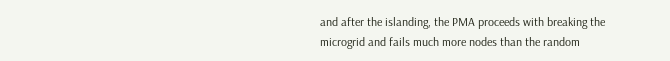and after the islanding, the PMA proceeds with breaking the microgrid and fails much more nodes than the random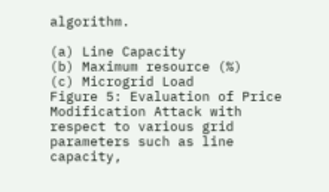algorithm.

(a) Line Capacity
(b) Maximum resource (%)
(c) Microgrid Load
Figure 5: Evaluation of Price Modification Attack with respect to various grid parameters such as line capacity,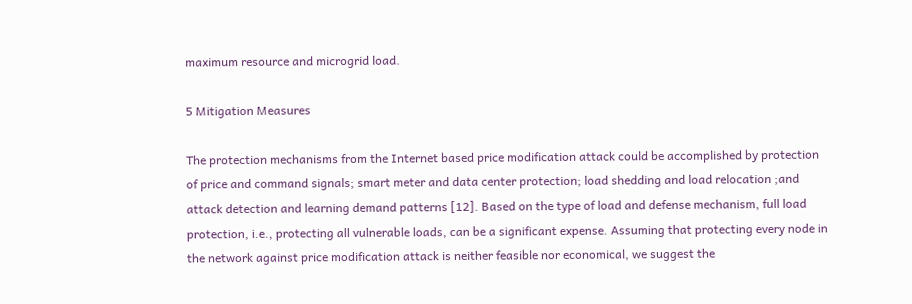maximum resource and microgrid load.

5 Mitigation Measures

The protection mechanisms from the Internet based price modification attack could be accomplished by protection of price and command signals; smart meter and data center protection; load shedding and load relocation ;and attack detection and learning demand patterns [12]. Based on the type of load and defense mechanism, full load protection, i.e., protecting all vulnerable loads, can be a significant expense. Assuming that protecting every node in the network against price modification attack is neither feasible nor economical, we suggest the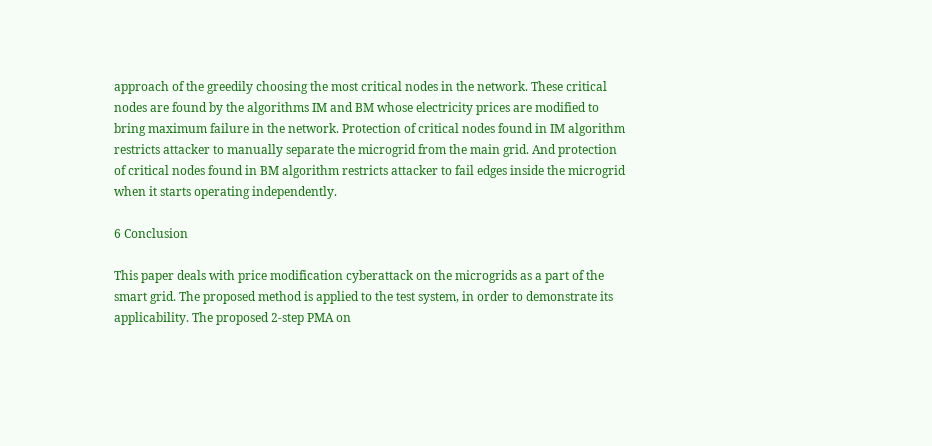approach of the greedily choosing the most critical nodes in the network. These critical nodes are found by the algorithms IM and BM whose electricity prices are modified to bring maximum failure in the network. Protection of critical nodes found in IM algorithm restricts attacker to manually separate the microgrid from the main grid. And protection of critical nodes found in BM algorithm restricts attacker to fail edges inside the microgrid when it starts operating independently.

6 Conclusion

This paper deals with price modification cyberattack on the microgrids as a part of the smart grid. The proposed method is applied to the test system, in order to demonstrate its applicability. The proposed 2-step PMA on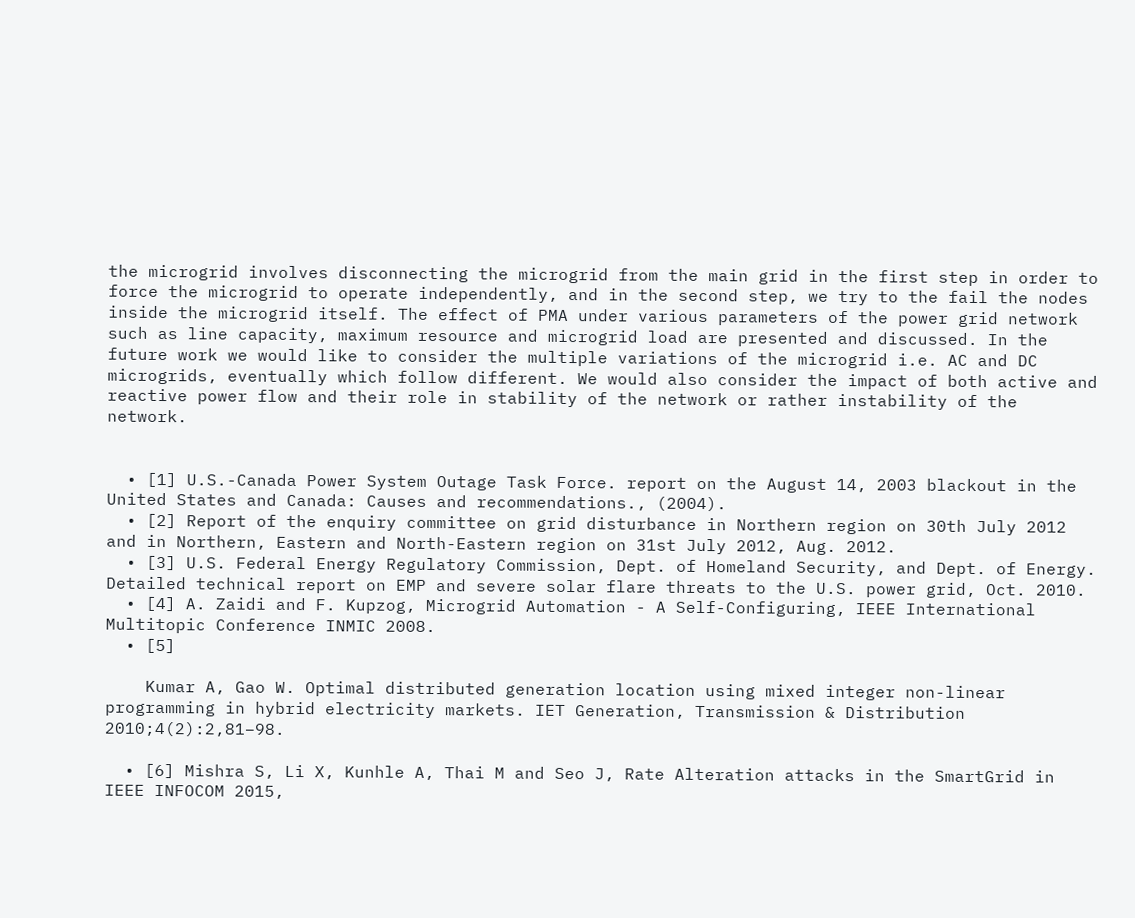the microgrid involves disconnecting the microgrid from the main grid in the first step in order to force the microgrid to operate independently, and in the second step, we try to the fail the nodes inside the microgrid itself. The effect of PMA under various parameters of the power grid network such as line capacity, maximum resource and microgrid load are presented and discussed. In the future work we would like to consider the multiple variations of the microgrid i.e. AC and DC microgrids, eventually which follow different. We would also consider the impact of both active and reactive power flow and their role in stability of the network or rather instability of the network.


  • [1] U.S.-Canada Power System Outage Task Force. report on the August 14, 2003 blackout in the United States and Canada: Causes and recommendations., (2004).
  • [2] Report of the enquiry committee on grid disturbance in Northern region on 30th July 2012 and in Northern, Eastern and North-Eastern region on 31st July 2012, Aug. 2012.
  • [3] U.S. Federal Energy Regulatory Commission, Dept. of Homeland Security, and Dept. of Energy. Detailed technical report on EMP and severe solar flare threats to the U.S. power grid, Oct. 2010.
  • [4] A. Zaidi and F. Kupzog, Microgrid Automation - A Self-Configuring, IEEE International Multitopic Conference INMIC 2008.
  • [5]

    Kumar A, Gao W. Optimal distributed generation location using mixed integer non-linear programming in hybrid electricity markets. IET Generation, Transmission & Distribution 2010;4(2):2,81–98.

  • [6] Mishra S, Li X, Kunhle A, Thai M and Seo J, Rate Alteration attacks in the SmartGrid in IEEE INFOCOM 2015,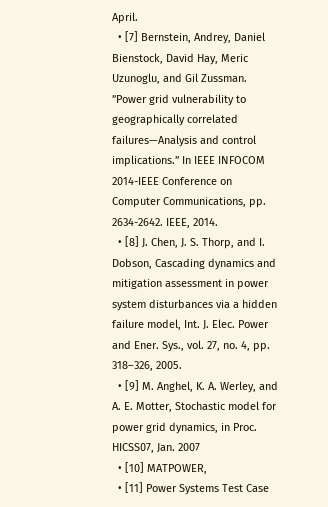April.
  • [7] Bernstein, Andrey, Daniel Bienstock, David Hay, Meric Uzunoglu, and Gil Zussman. ”Power grid vulnerability to geographically correlated failures—Analysis and control implications.” In IEEE INFOCOM 2014-IEEE Conference on Computer Communications, pp. 2634-2642. IEEE, 2014.
  • [8] J. Chen, J. S. Thorp, and I. Dobson, Cascading dynamics and mitigation assessment in power system disturbances via a hidden failure model, Int. J. Elec. Power and Ener. Sys., vol. 27, no. 4, pp. 318–326, 2005.
  • [9] M. Anghel, K. A. Werley, and A. E. Motter, Stochastic model for power grid dynamics, in Proc. HICSS07, Jan. 2007
  • [10] MATPOWER,
  • [11] Power Systems Test Case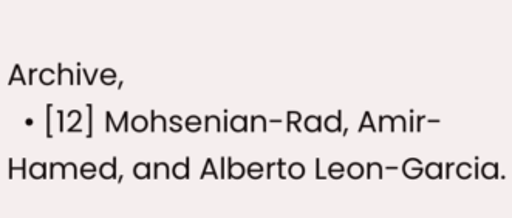Archive,
  • [12] Mohsenian-Rad, Amir-Hamed, and Alberto Leon-Garcia.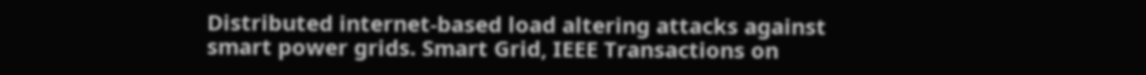Distributed internet-based load altering attacks against smart power grids. Smart Grid, IEEE Transactions on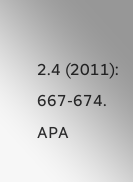2.4 (2011): 667-674. APA